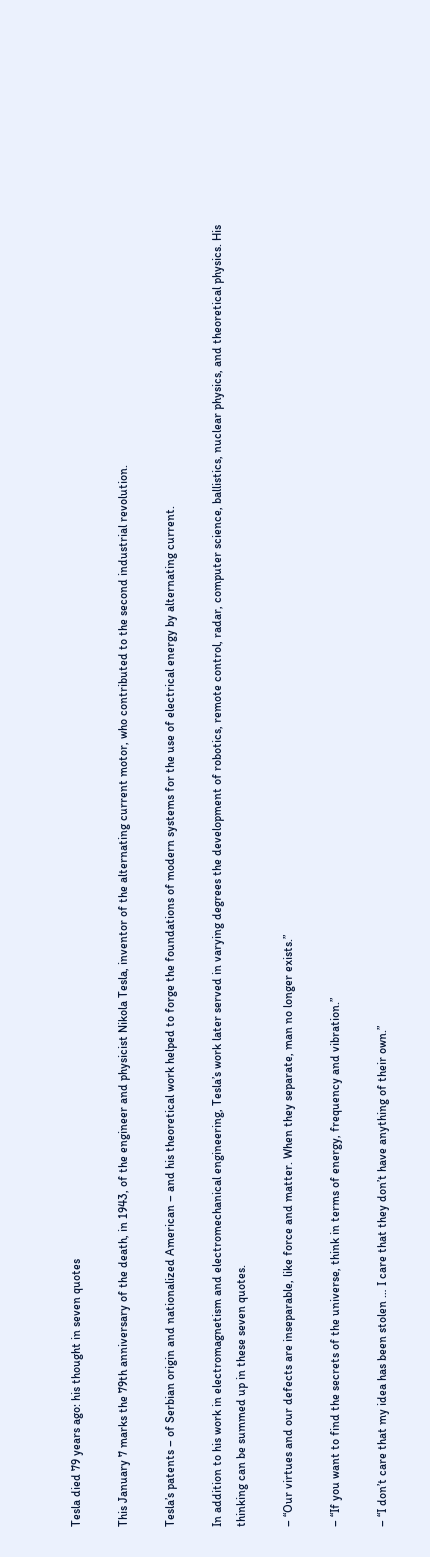Tesla died 79 years ago: his thought in seven quotes

This January 7 marks the 79th anniversary of the death, in 1943, of the engineer and physicist Nikola Tesla, inventor of the alternating current motor, who contributed to the second industrial revolution.

Tesla’s patents – of Serbian origin and nationalized American – and his theoretical work helped to forge the foundations of modern systems for the use of electrical energy by alternating current.

In addition to his work in electromagnetism and electromechanical engineering, Tesla’s work later served in varying degrees the development of robotics, remote control, radar, computer science, ballistics, nuclear physics, and theoretical physics. His thinking can be summed up in these seven quotes.

– “Our virtues and our defects are inseparable, like force and matter. When they separate, man no longer exists.”

– “If you want to find the secrets of the universe, think in terms of energy, frequency and vibration.”

– “I don’t care that my idea has been stolen … I care that they don’t have anything of their own.”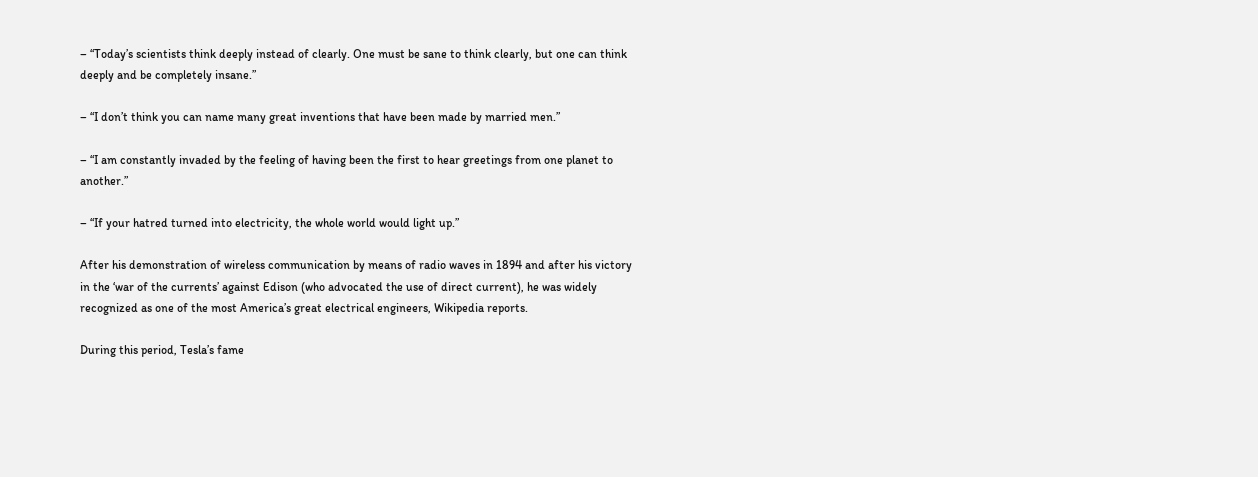– “Today’s scientists think deeply instead of clearly. One must be sane to think clearly, but one can think deeply and be completely insane.”

– “I don’t think you can name many great inventions that have been made by married men.”

– “I am constantly invaded by the feeling of having been the first to hear greetings from one planet to another.”

– “If your hatred turned into electricity, the whole world would light up.”

After his demonstration of wireless communication by means of radio waves in 1894 and after his victory in the ‘war of the currents’ against Edison (who advocated the use of direct current), he was widely recognized as one of the most America’s great electrical engineers, Wikipedia reports.

During this period, Tesla’s fame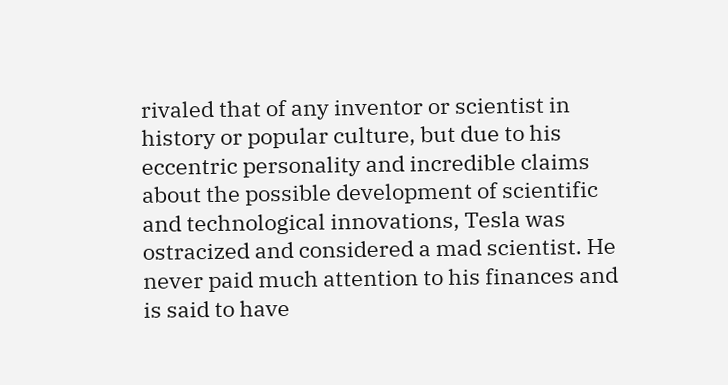rivaled that of any inventor or scientist in history or popular culture, but due to his eccentric personality and incredible claims about the possible development of scientific and technological innovations, Tesla was ostracized and considered a mad scientist. He never paid much attention to his finances and is said to have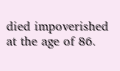died impoverished at the age of 86.